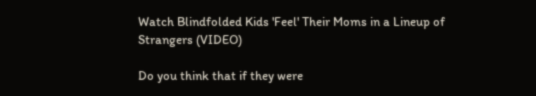Watch Blindfolded Kids 'Feel' Their Moms in a Lineup of Strangers (VIDEO)

Do you think that if they were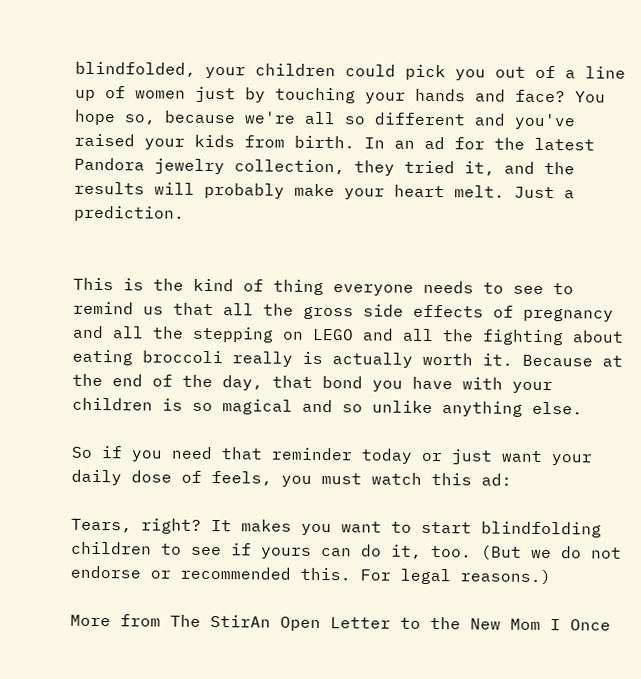blindfolded, your children could pick you out of a line up of women just by touching your hands and face? You hope so, because we're all so different and you've raised your kids from birth. In an ad for the latest Pandora jewelry collection, they tried it, and the results will probably make your heart melt. Just a prediction.


This is the kind of thing everyone needs to see to remind us that all the gross side effects of pregnancy and all the stepping on LEGO and all the fighting about eating broccoli really is actually worth it. Because at the end of the day, that bond you have with your children is so magical and so unlike anything else.

So if you need that reminder today or just want your daily dose of feels, you must watch this ad:

Tears, right? It makes you want to start blindfolding children to see if yours can do it, too. (But we do not endorse or recommended this. For legal reasons.)

More from The StirAn Open Letter to the New Mom I Once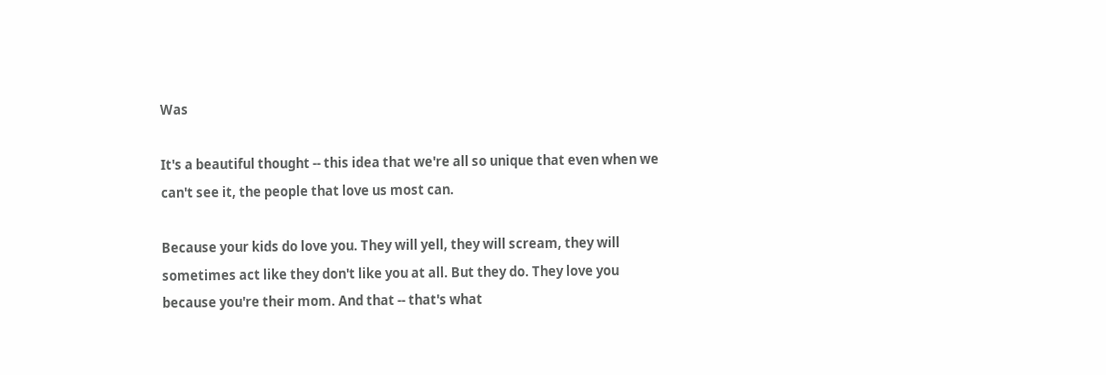Was

It's a beautiful thought -- this idea that we're all so unique that even when we can't see it, the people that love us most can.

Because your kids do love you. They will yell, they will scream, they will sometimes act like they don't like you at all. But they do. They love you because you're their mom. And that -- that's what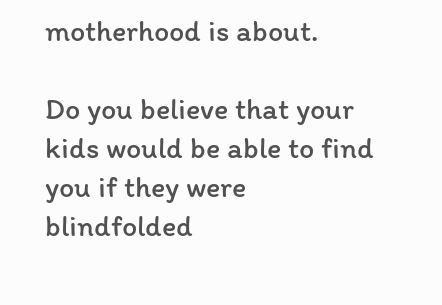motherhood is about.

Do you believe that your kids would be able to find you if they were blindfolded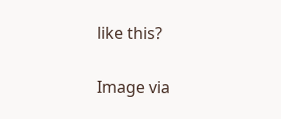like this?


Image via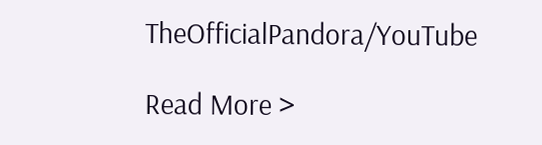TheOfficialPandora/YouTube

Read More >